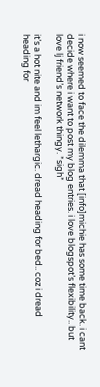i now seemed to face the dilemma that [info]michie has some time back. i cant decide where i want to post my blog entries. i love blogspot’s flexibility.. but love lj friend’s network thingy. *sigh*

it’s a hot nite and im feel lethargic. dread heading for bed.. coz i dread heading for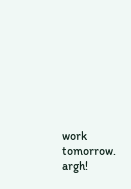work tomorrow. argh!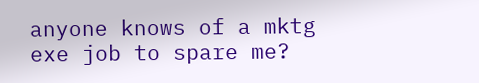anyone knows of a mktg exe job to spare me?